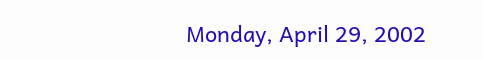Monday, April 29, 2002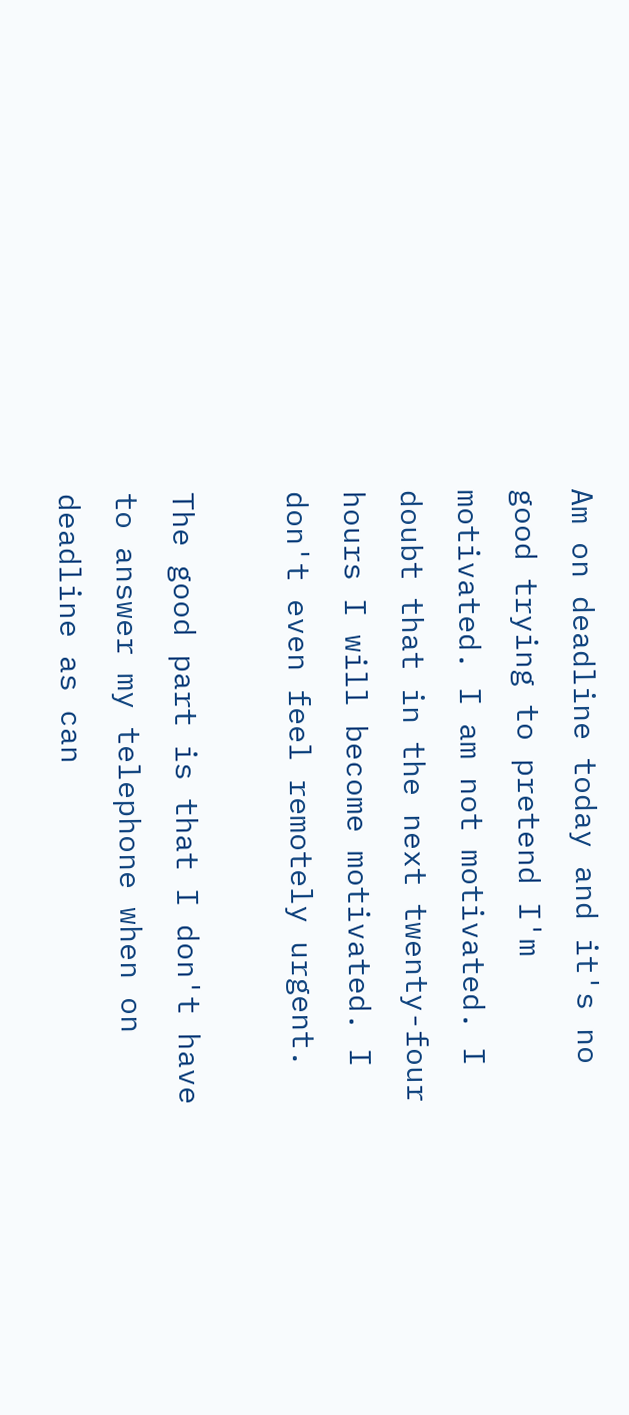Am on deadline today and it's no good trying to pretend I'm motivated. I am not motivated. I doubt that in the next twenty-four hours I will become motivated. I don't even feel remotely urgent.

The good part is that I don't have to answer my telephone when on deadline as can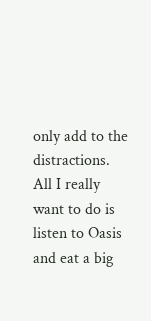only add to the distractions. All I really want to do is listen to Oasis and eat a big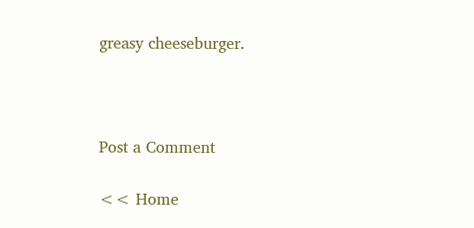greasy cheeseburger.



Post a Comment

<< Home